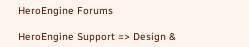HeroEngine Forums

HeroEngine Support => Design &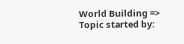World Building => Topic started by: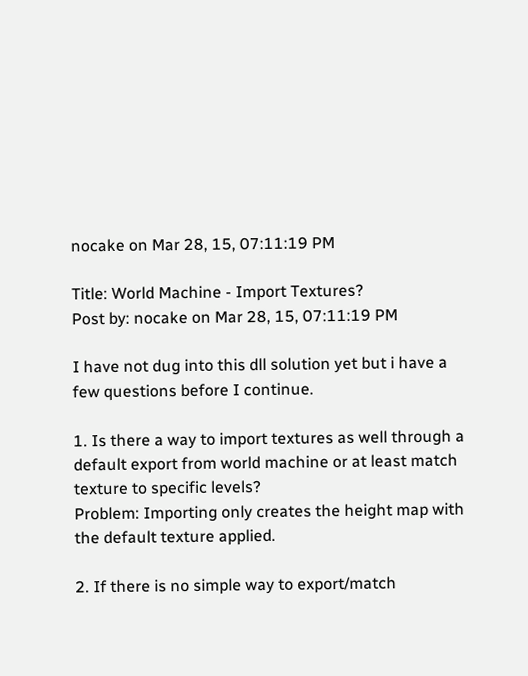nocake on Mar 28, 15, 07:11:19 PM

Title: World Machine - Import Textures?
Post by: nocake on Mar 28, 15, 07:11:19 PM

I have not dug into this dll solution yet but i have a few questions before I continue.

1. Is there a way to import textures as well through a default export from world machine or at least match texture to specific levels?
Problem: Importing only creates the height map with the default texture applied.

2. If there is no simple way to export/match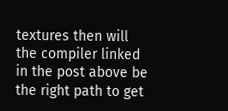textures then will the compiler linked in the post above be the right path to get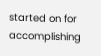started on for accomplishing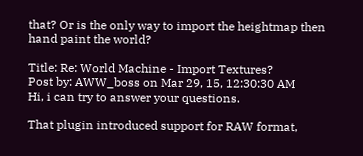that? Or is the only way to import the heightmap then hand paint the world?

Title: Re: World Machine - Import Textures?
Post by: AWW_boss on Mar 29, 15, 12:30:30 AM
Hi, i can try to answer your questions.

That plugin introduced support for RAW format,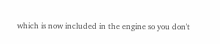which is now included in the engine so you don't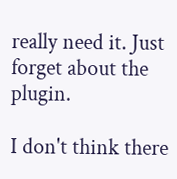really need it. Just forget about the plugin.

I don't think there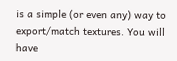is a simple (or even any) way to export/match textures. You will have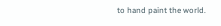to hand paint the world.